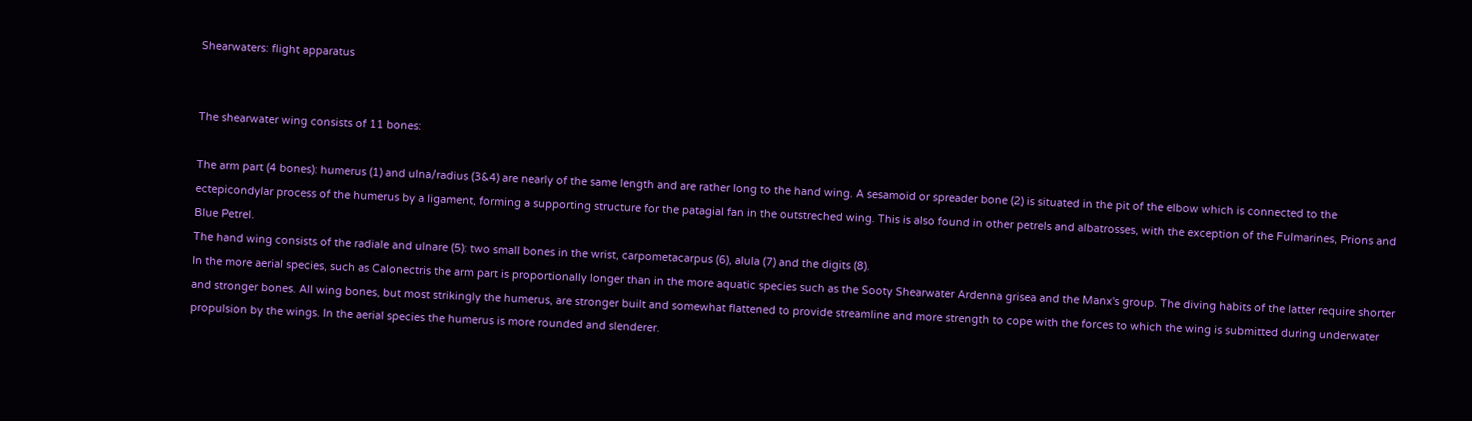Shearwaters: flight apparatus


The shearwater wing consists of 11 bones:

The arm part (4 bones): humerus (1) and ulna/radius (3&4) are nearly of the same length and are rather long to the hand wing. A sesamoid or spreader bone (2) is situated in the pit of the elbow which is connected to the ectepicondylar process of the humerus by a ligament, forming a supporting structure for the patagial fan in the outstreched wing. This is also found in other petrels and albatrosses, with the exception of the Fulmarines, Prions and Blue Petrel.
The hand wing consists of the radiale and ulnare (5): two small bones in the wrist, carpometacarpus (6), alula (7) and the digits (8).
In the more aerial species, such as Calonectris the arm part is proportionally longer than in the more aquatic species such as the Sooty Shearwater Ardenna grisea and the Manx's group. The diving habits of the latter require shorter and stronger bones. All wing bones, but most strikingly the humerus, are stronger built and somewhat flattened to provide streamline and more strength to cope with the forces to which the wing is submitted during underwater propulsion by the wings. In the aerial species the humerus is more rounded and slenderer.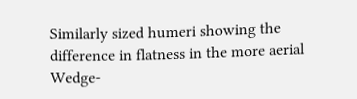Similarly sized humeri showing the difference in flatness in the more aerial Wedge-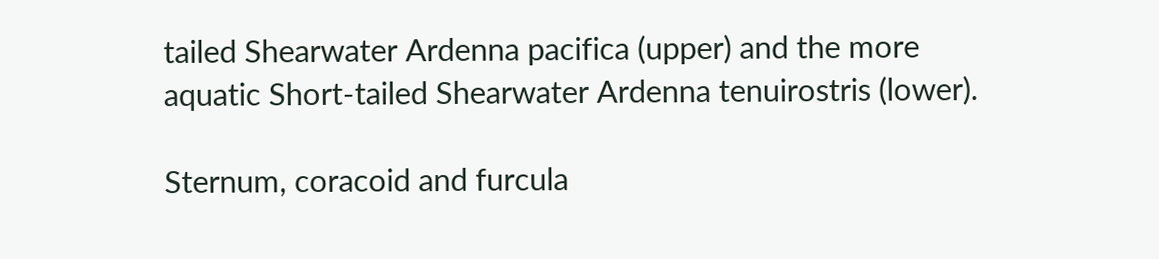tailed Shearwater Ardenna pacifica (upper) and the more aquatic Short-tailed Shearwater Ardenna tenuirostris (lower).

Sternum, coracoid and furcula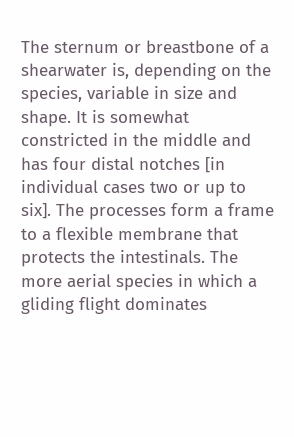The sternum or breastbone of a shearwater is, depending on the species, variable in size and shape. It is somewhat constricted in the middle and has four distal notches [in individual cases two or up to six]. The processes form a frame to a flexible membrane that protects the intestinals. The more aerial species in which a gliding flight dominates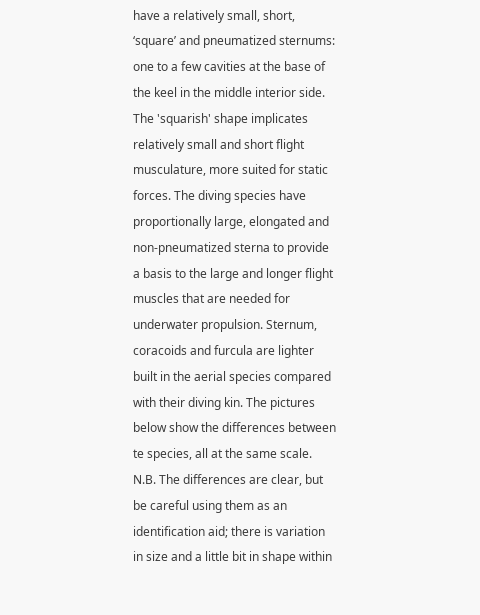have a relatively small, short, ‘square’ and pneumatized sternums: one to a few cavities at the base of the keel in the middle interior side. The 'squarish' shape implicates relatively small and short flight musculature, more suited for static forces. The diving species have proportionally large, elongated and non-pneumatized sterna to provide a basis to the large and longer flight muscles that are needed for underwater propulsion. Sternum, coracoids and furcula are lighter built in the aerial species compared with their diving kin. The pictures below show the differences between te species, all at the same scale.
N.B. The differences are clear, but be careful using them as an identification aid; there is variation in size and a little bit in shape within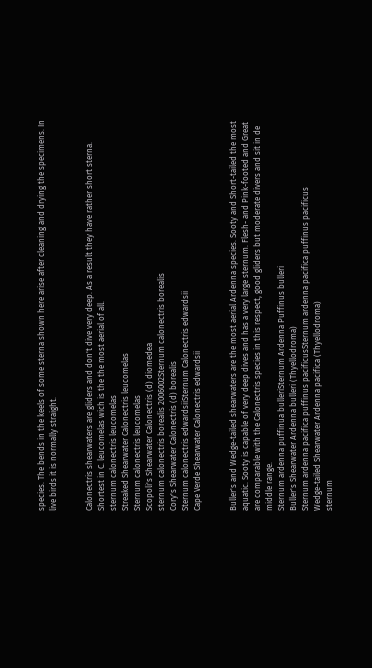species. The bends in the keels of some sterna shown here arise after cleaning and drying the specimens. In live birds it is normally straight.


Calonectris shearwaters are gliders and don't dive very deep. As a result they have rather short sterna. Shortest in C. leucomelas wich is the the most aerial of all.
sternum calonectris leucomelas
Streaked Shearwater Calonectris leucomelas
Sternum calonectris leucomelas
Scopoli's Shearwater Calonectris (d) diomedea
sternum calonectris borealis 2006002Sternum calonectris borealis
Cory's Shearwater Calonectris (d) borealis
Sternum calonectris edwardsiiSternum Calonectris edwardsii
Cape Verde Shearwater Calonectris edwardsii


Buller's and Wedge-tailed shearwaters are the most aerial Ardenna species. Sooty and Short-tailed the most aquatic. Sooty is capable of very deep dives and has a very large sternum. Flesh- and Pink-footed and Great are comparable with the Calonectris species in this respect, good gliders but moderate divers and sit in de middle range.
Sternum ardenna puffinua bulleriSternum Ardenna Puffinus bulleri
Buller's Shearwater Ardenna bulleri (Thyellodroma)
Sternum ardenna pacifica puffinus pacificusSternum ardenna pacifica puffinus pacificus
Wedge-tailed Shearwater Ardenna pacifica (Thyellodroma)
sternum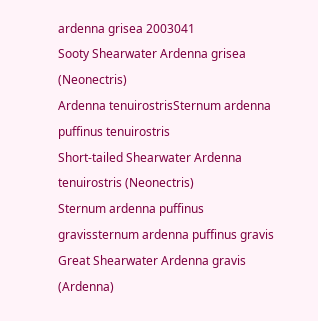ardenna grisea 2003041
Sooty Shearwater Ardenna grisea (Neonectris)
Ardenna tenuirostrisSternum ardenna puffinus tenuirostris
Short-tailed Shearwater Ardenna tenuirostris (Neonectris)
Sternum ardenna puffinus gravissternum ardenna puffinus gravis
Great Shearwater Ardenna gravis (Ardenna)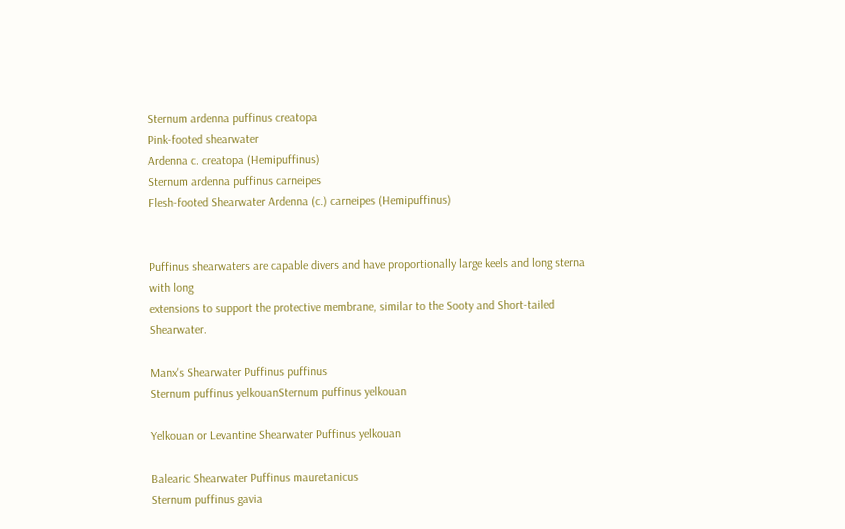Sternum ardenna puffinus creatopa
Pink-footed shearwater
Ardenna c. creatopa (Hemipuffinus)
Sternum ardenna puffinus carneipes
Flesh-footed Shearwater Ardenna (c.) carneipes (Hemipuffinus)


Puffinus shearwaters are capable divers and have proportionally large keels and long sterna with long
extensions to support the protective membrane, similar to the Sooty and Short-tailed Shearwater.

Manx's Shearwater Puffinus puffinus
Sternum puffinus yelkouanSternum puffinus yelkouan

Yelkouan or Levantine Shearwater Puffinus yelkouan

Balearic Shearwater Puffinus mauretanicus
Sternum puffinus gavia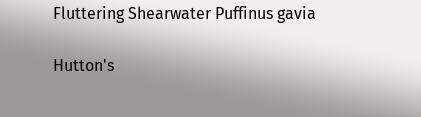Fluttering Shearwater Puffinus gavia

Hutton's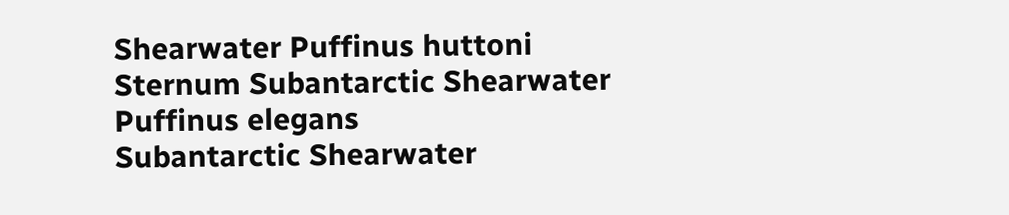Shearwater Puffinus huttoni
Sternum Subantarctic Shearwater Puffinus elegans
Subantarctic Shearwater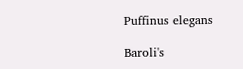Puffinus elegans

Baroli's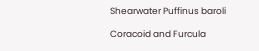Shearwater Puffinus baroli

Coracoid and Furcula